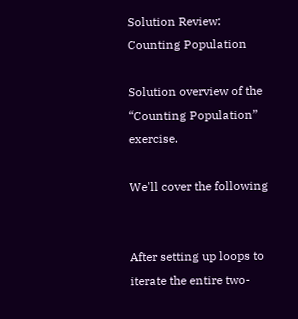Solution Review: Counting Population

Solution overview of the “Counting Population” exercise.

We'll cover the following


After setting up loops to iterate the entire two-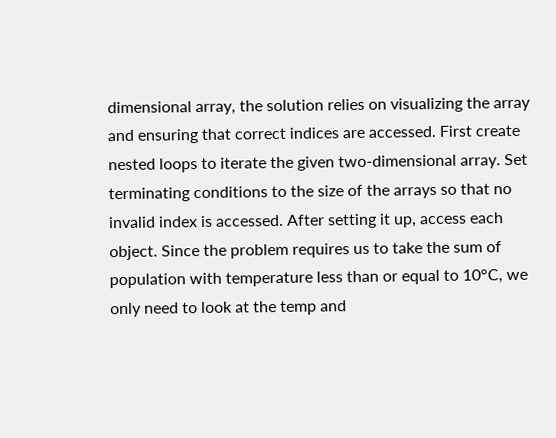dimensional array, the solution relies on visualizing the array and ensuring that correct indices are accessed. First create nested loops to iterate the given two-dimensional array. Set terminating conditions to the size of the arrays so that no invalid index is accessed. After setting it up, access each object. Since the problem requires us to take the sum of population with temperature less than or equal to 10°C, we only need to look at the temp and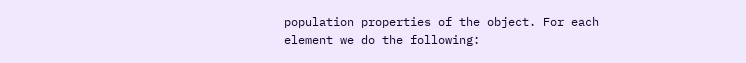population properties of the object. For each element we do the following: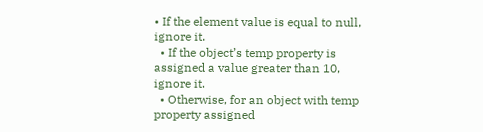• If the element value is equal to null, ignore it.
  • If the object’s temp property is assigned a value greater than 10, ignore it.
  • Otherwise, for an object with temp property assigned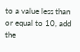to a value less than or equal to 10, add the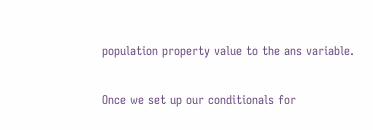population property value to the ans variable.

Once we set up our conditionals for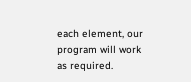each element, our program will work as required.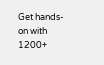Get hands-on with 1200+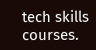tech skills courses.